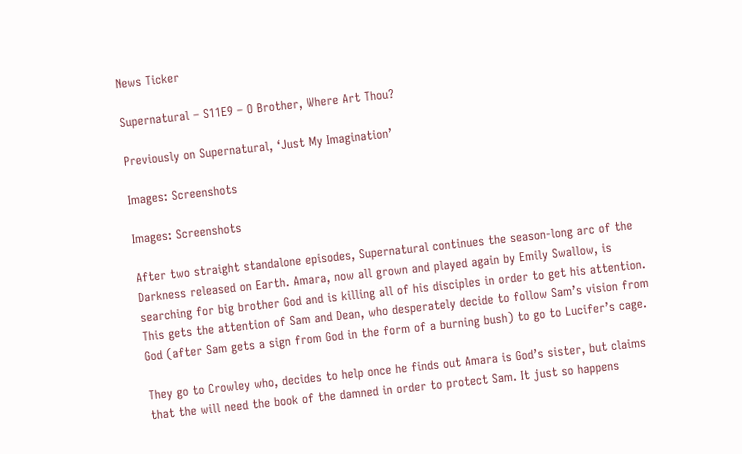News Ticker

Supernatural – S11E9 – O Brother, Where Art Thou?

Previously on Supernatural, ‘Just My Imagination’

Images: Screenshots

Images: Screenshots

After two straight standalone episodes, Supernatural continues the season-long arc of the Darkness released on Earth. Amara, now all grown and played again by Emily Swallow, is searching for big brother God and is killing all of his disciples in order to get his attention. This gets the attention of Sam and Dean, who desperately decide to follow Sam’s vision from God (after Sam gets a sign from God in the form of a burning bush) to go to Lucifer’s cage.

They go to Crowley who, decides to help once he finds out Amara is God’s sister, but claims that the will need the book of the damned in order to protect Sam. It just so happens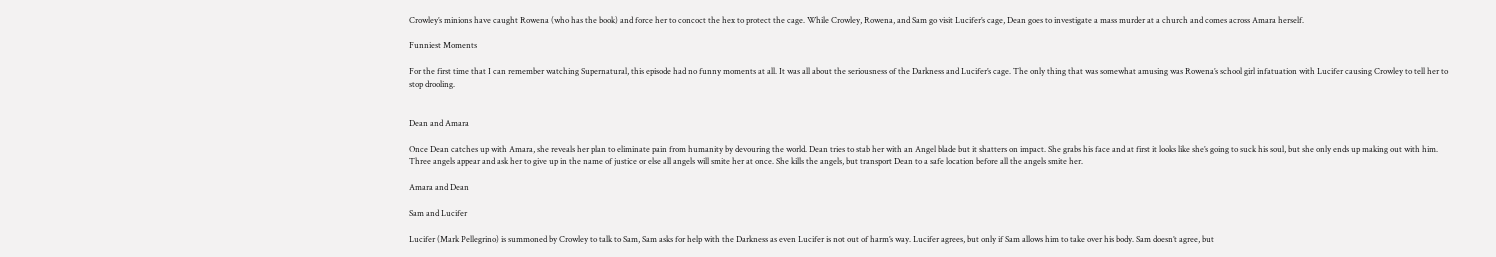Crowley’s minions have caught Rowena (who has the book) and force her to concoct the hex to protect the cage. While Crowley, Rowena, and Sam go visit Lucifer’s cage, Dean goes to investigate a mass murder at a church and comes across Amara herself.

Funniest Moments

For the first time that I can remember watching Supernatural, this episode had no funny moments at all. It was all about the seriousness of the Darkness and Lucifer’s cage. The only thing that was somewhat amusing was Rowena’s school girl infatuation with Lucifer causing Crowley to tell her to stop drooling.


Dean and Amara

Once Dean catches up with Amara, she reveals her plan to eliminate pain from humanity by devouring the world. Dean tries to stab her with an Angel blade but it shatters on impact. She grabs his face and at first it looks like she’s going to suck his soul, but she only ends up making out with him. Three angels appear and ask her to give up in the name of justice or else all angels will smite her at once. She kills the angels, but transport Dean to a safe location before all the angels smite her.

Amara and Dean

Sam and Lucifer

Lucifer (Mark Pellegrino) is summoned by Crowley to talk to Sam, Sam asks for help with the Darkness as even Lucifer is not out of harm’s way. Lucifer agrees, but only if Sam allows him to take over his body. Sam doesn’t agree, but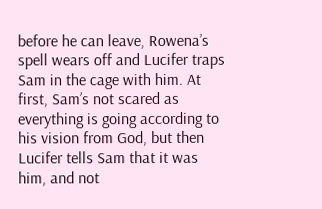before he can leave, Rowena’s spell wears off and Lucifer traps Sam in the cage with him. At first, Sam’s not scared as everything is going according to his vision from God, but then Lucifer tells Sam that it was him, and not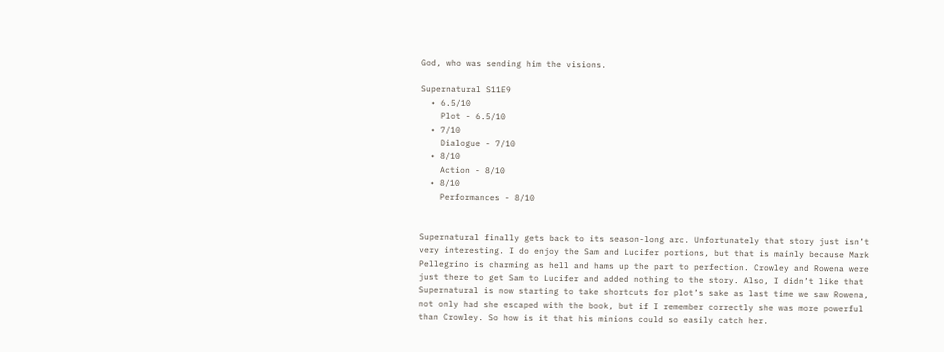God, who was sending him the visions.

Supernatural S11E9
  • 6.5/10
    Plot - 6.5/10
  • 7/10
    Dialogue - 7/10
  • 8/10
    Action - 8/10
  • 8/10
    Performances - 8/10


Supernatural finally gets back to its season-long arc. Unfortunately that story just isn’t very interesting. I do enjoy the Sam and Lucifer portions, but that is mainly because Mark Pellegrino is charming as hell and hams up the part to perfection. Crowley and Rowena were just there to get Sam to Lucifer and added nothing to the story. Also, I didn’t like that Supernatural is now starting to take shortcuts for plot’s sake as last time we saw Rowena, not only had she escaped with the book, but if I remember correctly she was more powerful than Crowley. So how is it that his minions could so easily catch her.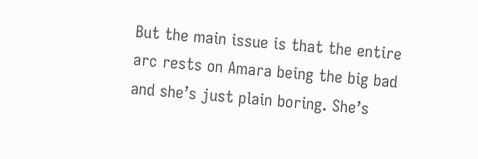But the main issue is that the entire arc rests on Amara being the big bad and she’s just plain boring. She’s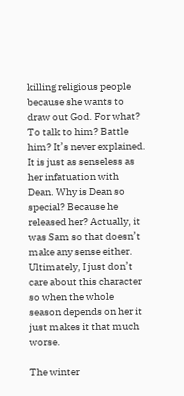killing religious people because she wants to draw out God. For what? To talk to him? Battle him? It’s never explained. It is just as senseless as her infatuation with Dean. Why is Dean so special? Because he released her? Actually, it was Sam so that doesn’t make any sense either. Ultimately, I just don’t care about this character so when the whole season depends on her it just makes it that much worse.

The winter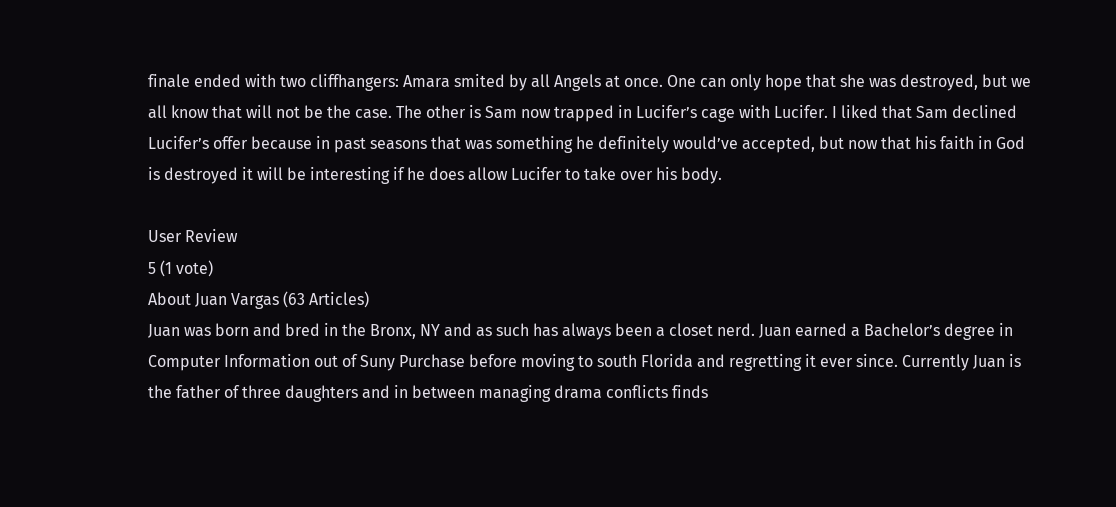finale ended with two cliffhangers: Amara smited by all Angels at once. One can only hope that she was destroyed, but we all know that will not be the case. The other is Sam now trapped in Lucifer’s cage with Lucifer. I liked that Sam declined Lucifer’s offer because in past seasons that was something he definitely would’ve accepted, but now that his faith in God is destroyed it will be interesting if he does allow Lucifer to take over his body.

User Review
5 (1 vote)
About Juan Vargas (63 Articles)
Juan was born and bred in the Bronx, NY and as such has always been a closet nerd. Juan earned a Bachelor’s degree in Computer Information out of Suny Purchase before moving to south Florida and regretting it ever since. Currently Juan is the father of three daughters and in between managing drama conflicts finds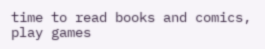time to read books and comics, play games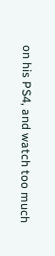on his PS4, and watch too much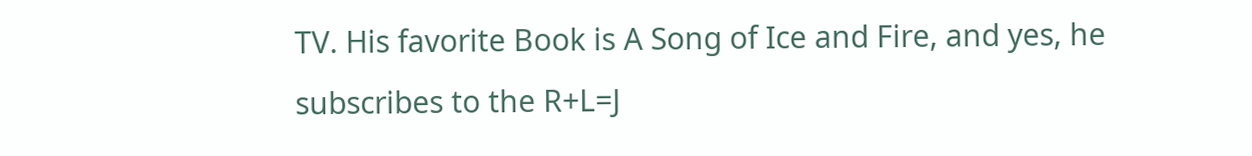TV. His favorite Book is A Song of Ice and Fire, and yes, he subscribes to the R+L=J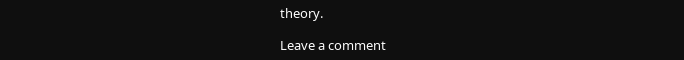theory.

Leave a comment